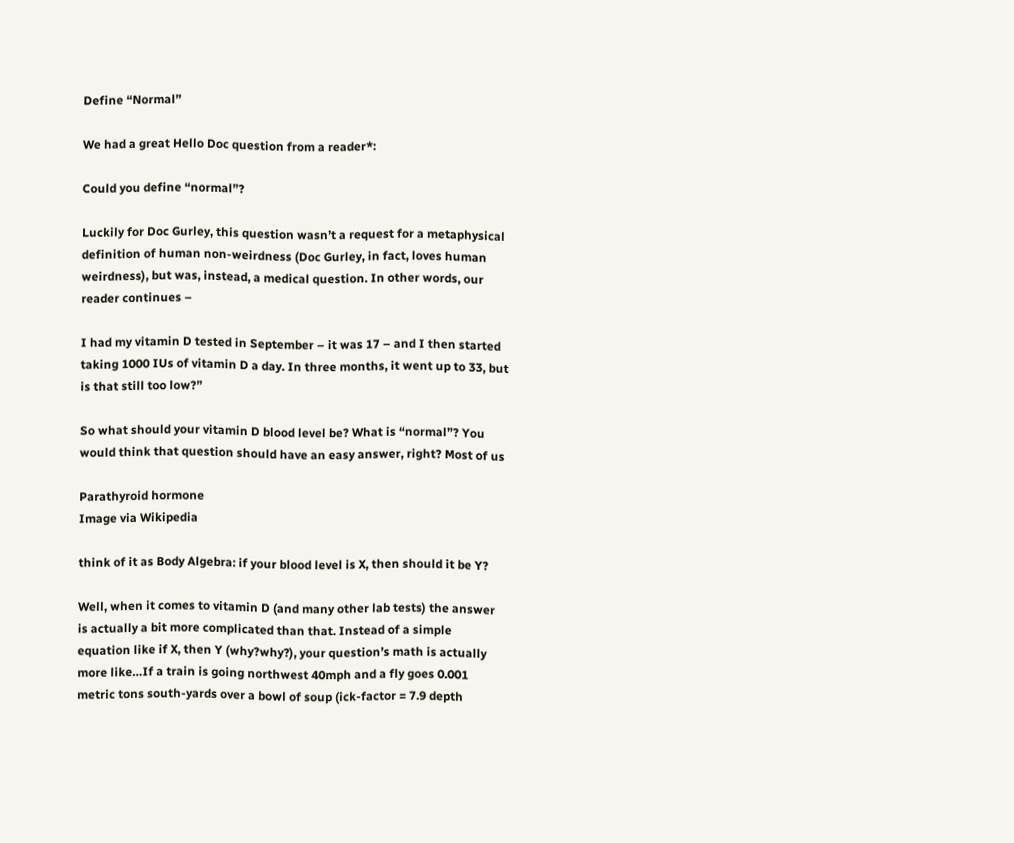Define “Normal”

We had a great Hello Doc question from a reader*:

Could you define “normal”?

Luckily for Doc Gurley, this question wasn’t a request for a metaphysical definition of human non-weirdness (Doc Gurley, in fact, loves human weirdness), but was, instead, a medical question. In other words, our reader continues –

I had my vitamin D tested in September – it was 17 – and I then started taking 1000 IUs of vitamin D a day. In three months, it went up to 33, but is that still too low?”

So what should your vitamin D blood level be? What is “normal”? You would think that question should have an easy answer, right? Most of us

Parathyroid hormone
Image via Wikipedia

think of it as Body Algebra: if your blood level is X, then should it be Y?

Well, when it comes to vitamin D (and many other lab tests) the answer is actually a bit more complicated than that. Instead of a simple equation like if X, then Y (why?why?), your question’s math is actually more like…If a train is going northwest 40mph and a fly goes 0.001 metric tons south-yards over a bowl of soup (ick-factor = 7.9 depth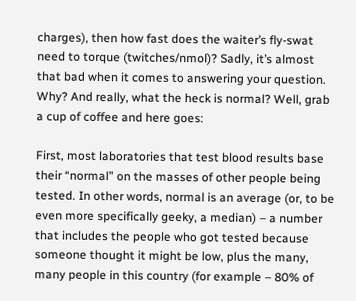charges), then how fast does the waiter’s fly-swat need to torque (twitches/nmol)? Sadly, it’s almost that bad when it comes to answering your question. Why? And really, what the heck is normal? Well, grab a cup of coffee and here goes:

First, most laboratories that test blood results base their “normal” on the masses of other people being tested. In other words, normal is an average (or, to be even more specifically geeky, a median) – a number that includes the people who got tested because someone thought it might be low, plus the many, many people in this country (for example – 80% of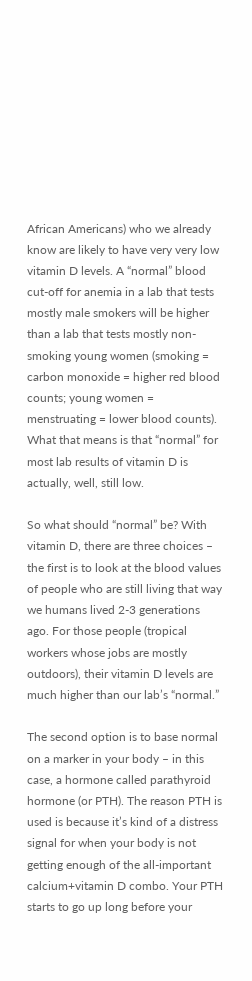African Americans) who we already know are likely to have very very low vitamin D levels. A “normal” blood cut-off for anemia in a lab that tests mostly male smokers will be higher than a lab that tests mostly non-smoking young women (smoking = carbon monoxide = higher red blood counts; young women = menstruating = lower blood counts). What that means is that “normal” for most lab results of vitamin D is actually, well, still low.

So what should “normal” be? With vitamin D, there are three choices – the first is to look at the blood values of people who are still living that way we humans lived 2-3 generations ago. For those people (tropical workers whose jobs are mostly outdoors), their vitamin D levels are much higher than our lab’s “normal.”

The second option is to base normal on a marker in your body – in this case, a hormone called parathyroid hormone (or PTH). The reason PTH is used is because it’s kind of a distress signal for when your body is not getting enough of the all-important calcium+vitamin D combo. Your PTH starts to go up long before your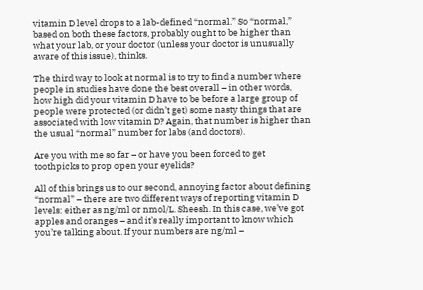vitamin D level drops to a lab-defined “normal.” So “normal,” based on both these factors, probably ought to be higher than what your lab, or your doctor (unless your doctor is unusually aware of this issue), thinks.

The third way to look at normal is to try to find a number where people in studies have done the best overall – in other words, how high did your vitamin D have to be before a large group of people were protected (or didn’t get) some nasty things that are associated with low vitamin D? Again, that number is higher than the usual “normal” number for labs (and doctors).

Are you with me so far – or have you been forced to get toothpicks to prop open your eyelids?

All of this brings us to our second, annoying factor about defining “normal” – there are two different ways of reporting vitamin D levels: either as ng/ml or nmol/L. Sheesh. In this case, we’ve got apples and oranges – and it’s really important to know which you’re talking about. If your numbers are ng/ml –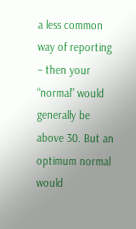a less common way of reporting – then your “normal” would generally be above 30. But an optimum normal would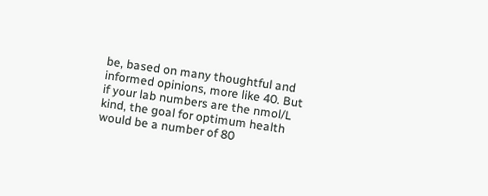be, based on many thoughtful and informed opinions, more like 40. But if your lab numbers are the nmol/L kind, the goal for optimum health would be a number of 80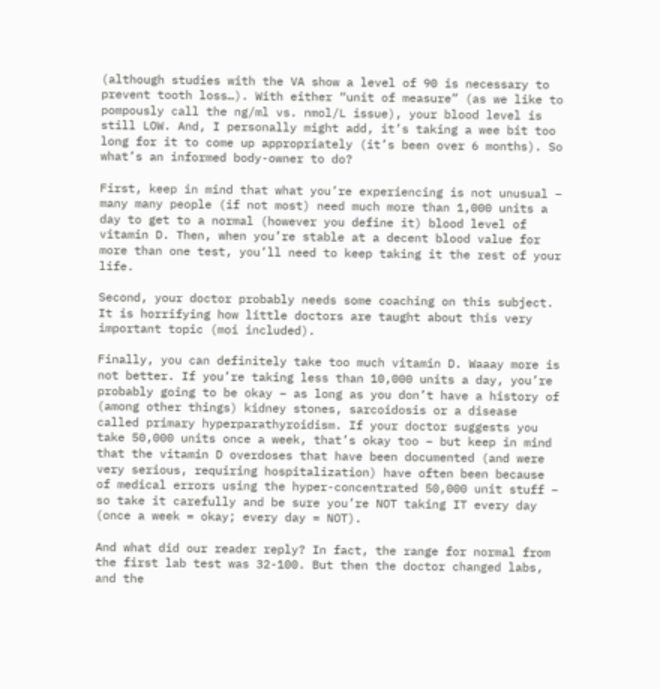(although studies with the VA show a level of 90 is necessary to prevent tooth loss…). With either “unit of measure” (as we like to pompously call the ng/ml vs. nmol/L issue), your blood level is still LOW. And, I personally might add, it’s taking a wee bit too long for it to come up appropriately (it’s been over 6 months). So what’s an informed body-owner to do?

First, keep in mind that what you’re experiencing is not unusual – many many people (if not most) need much more than 1,000 units a day to get to a normal (however you define it) blood level of vitamin D. Then, when you’re stable at a decent blood value for more than one test, you’ll need to keep taking it the rest of your life.

Second, your doctor probably needs some coaching on this subject. It is horrifying how little doctors are taught about this very important topic (moi included).

Finally, you can definitely take too much vitamin D. Waaay more is not better. If you’re taking less than 10,000 units a day, you’re probably going to be okay – as long as you don’t have a history of (among other things) kidney stones, sarcoidosis or a disease called primary hyperparathyroidism. If your doctor suggests you take 50,000 units once a week, that’s okay too – but keep in mind that the vitamin D overdoses that have been documented (and were very serious, requiring hospitalization) have often been because of medical errors using the hyper-concentrated 50,000 unit stuff – so take it carefully and be sure you’re NOT taking IT every day (once a week = okay; every day = NOT).

And what did our reader reply? In fact, the range for normal from the first lab test was 32-100. But then the doctor changed labs, and the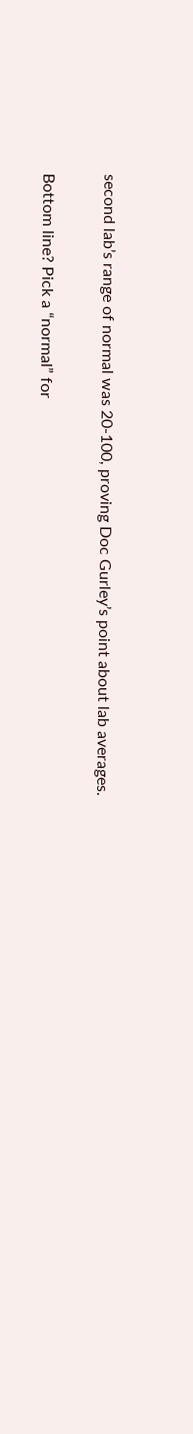second lab’s range of normal was 20-100, proving Doc Gurley’s point about lab averages.

Bottom line? Pick a “normal” for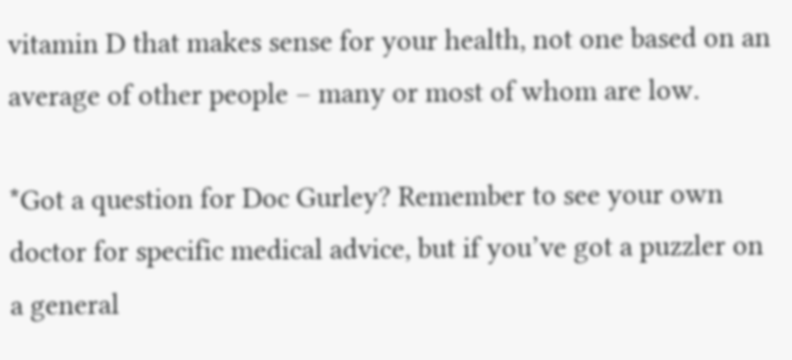vitamin D that makes sense for your health, not one based on an average of other people – many or most of whom are low.

*Got a question for Doc Gurley? Remember to see your own doctor for specific medical advice, but if you’ve got a puzzler on a general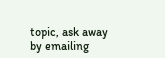topic, ask away by emailing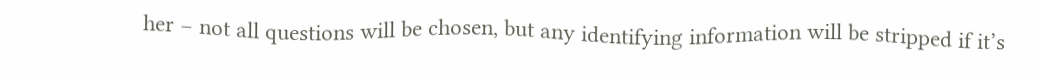her – not all questions will be chosen, but any identifying information will be stripped if it’s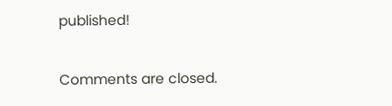published!

Comments are closed.